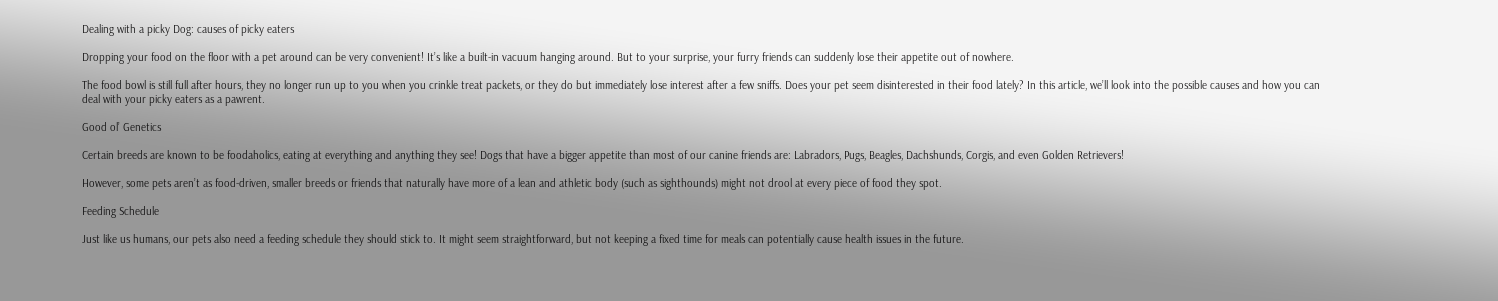Dealing with a picky Dog: causes of picky eaters

Dropping your food on the floor with a pet around can be very convenient! It’s like a built-in vacuum hanging around. But to your surprise, your furry friends can suddenly lose their appetite out of nowhere.

The food bowl is still full after hours, they no longer run up to you when you crinkle treat packets, or they do but immediately lose interest after a few sniffs. Does your pet seem disinterested in their food lately? In this article, we’ll look into the possible causes and how you can deal with your picky eaters as a pawrent.

Good ol’ Genetics

Certain breeds are known to be foodaholics, eating at everything and anything they see! Dogs that have a bigger appetite than most of our canine friends are: Labradors, Pugs, Beagles, Dachshunds, Corgis, and even Golden Retrievers!

However, some pets aren’t as food-driven, smaller breeds or friends that naturally have more of a lean and athletic body (such as sighthounds) might not drool at every piece of food they spot.

Feeding Schedule

Just like us humans, our pets also need a feeding schedule they should stick to. It might seem straightforward, but not keeping a fixed time for meals can potentially cause health issues in the future.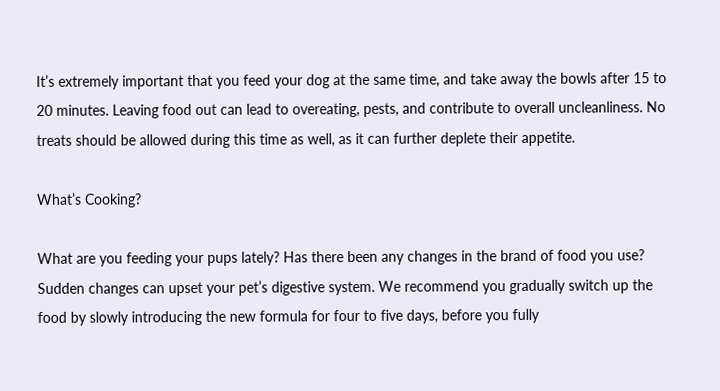It’s extremely important that you feed your dog at the same time, and take away the bowls after 15 to 20 minutes. Leaving food out can lead to overeating, pests, and contribute to overall uncleanliness. No treats should be allowed during this time as well, as it can further deplete their appetite.

What’s Cooking?

What are you feeding your pups lately? Has there been any changes in the brand of food you use? Sudden changes can upset your pet’s digestive system. We recommend you gradually switch up the food by slowly introducing the new formula for four to five days, before you fully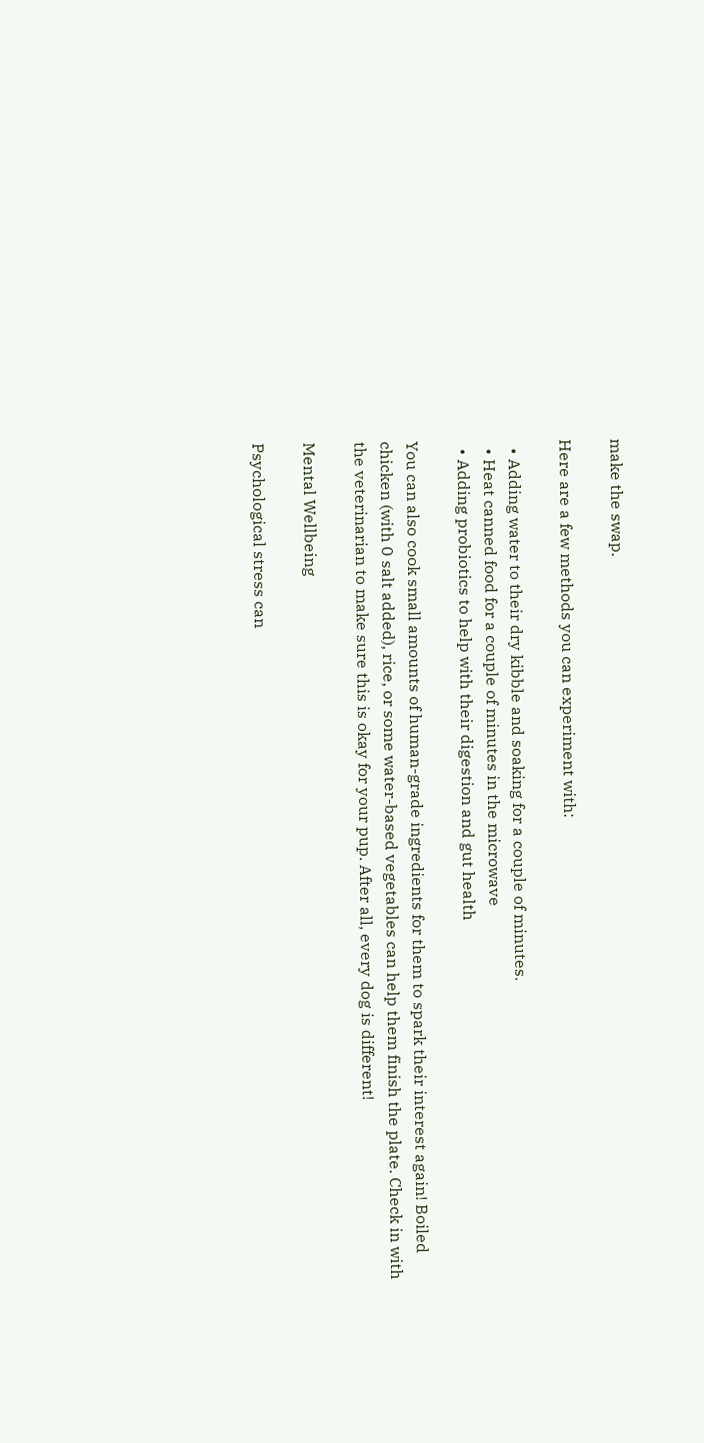make the swap.

Here are a few methods you can experiment with:

  • Adding water to their dry kibble and soaking for a couple of minutes.
  • Heat canned food for a couple of minutes in the microwave
  • Adding probiotics to help with their digestion and gut health

You can also cook small amounts of human-grade ingredients for them to spark their interest again! Boiled chicken (with 0 salt added), rice, or some water-based vegetables can help them finish the plate. Check in with the veterinarian to make sure this is okay for your pup. After all, every dog is different!

Mental Wellbeing

Psychological stress can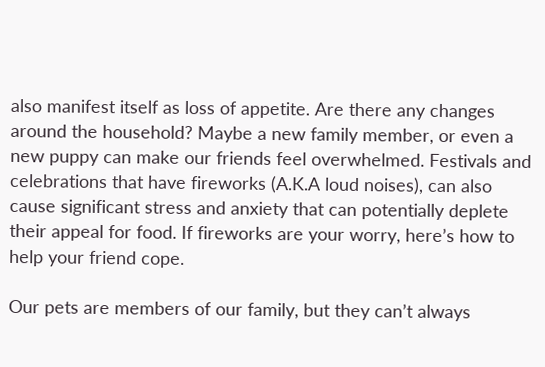also manifest itself as loss of appetite. Are there any changes around the household? Maybe a new family member, or even a new puppy can make our friends feel overwhelmed. Festivals and celebrations that have fireworks (A.K.A loud noises), can also cause significant stress and anxiety that can potentially deplete their appeal for food. If fireworks are your worry, here’s how to help your friend cope.

Our pets are members of our family, but they can’t always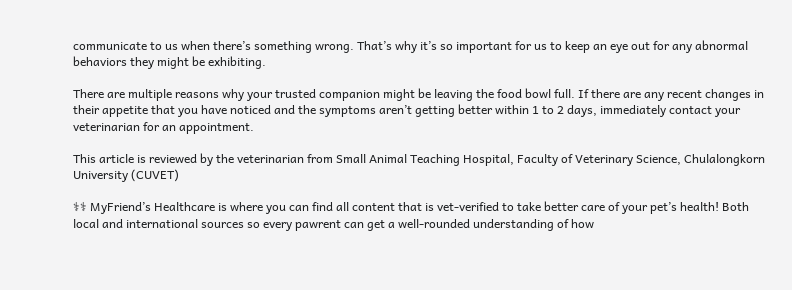communicate to us when there’s something wrong. That’s why it’s so important for us to keep an eye out for any abnormal behaviors they might be exhibiting.

There are multiple reasons why your trusted companion might be leaving the food bowl full. If there are any recent changes in their appetite that you have noticed and the symptoms aren’t getting better within 1 to 2 days, immediately contact your veterinarian for an appointment.

This article is reviewed by the veterinarian from Small Animal Teaching Hospital, Faculty of Veterinary Science, Chulalongkorn University (CUVET)

⚕⚕ MyFriend’s Healthcare is where you can find all content that is vet-verified to take better care of your pet’s health! Both local and international sources so every pawrent can get a well-rounded understanding of how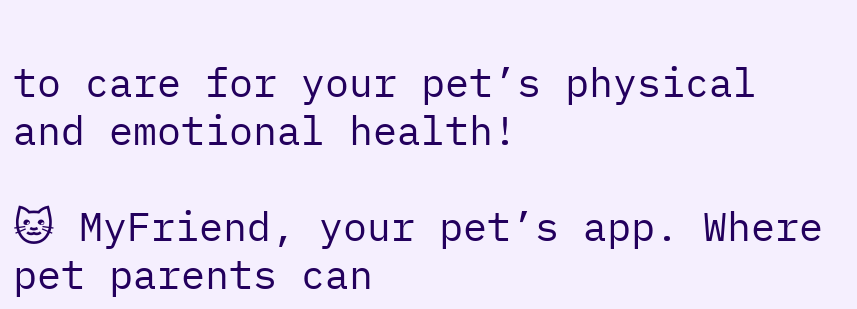to care for your pet’s physical and emotional health!

🐱 MyFriend, your pet’s app. Where pet parents can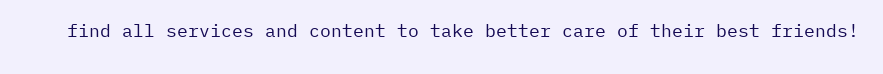find all services and content to take better care of their best friends!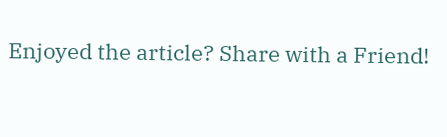Enjoyed the article? Share with a Friend!